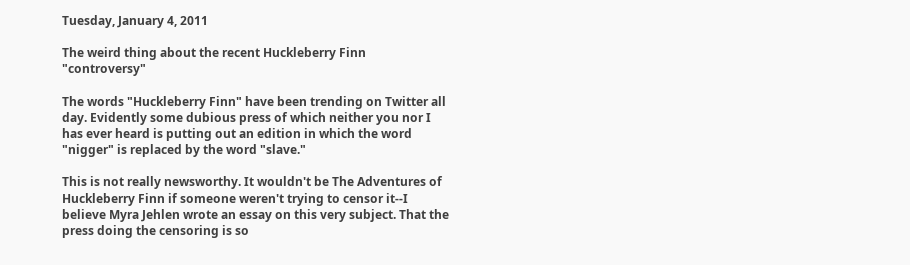Tuesday, January 4, 2011

The weird thing about the recent Huckleberry Finn "controversy"

The words "Huckleberry Finn" have been trending on Twitter all day. Evidently some dubious press of which neither you nor I has ever heard is putting out an edition in which the word "nigger" is replaced by the word "slave."

This is not really newsworthy. It wouldn't be The Adventures of Huckleberry Finn if someone weren't trying to censor it--I believe Myra Jehlen wrote an essay on this very subject. That the press doing the censoring is so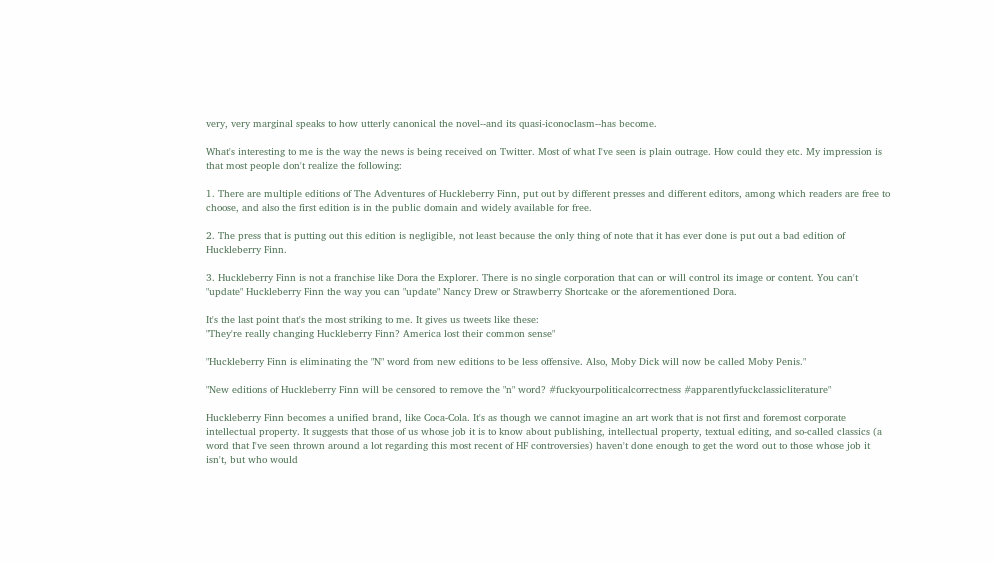very, very marginal speaks to how utterly canonical the novel--and its quasi-iconoclasm--has become.

What's interesting to me is the way the news is being received on Twitter. Most of what I've seen is plain outrage. How could they etc. My impression is that most people don't realize the following:

1. There are multiple editions of The Adventures of Huckleberry Finn, put out by different presses and different editors, among which readers are free to choose, and also the first edition is in the public domain and widely available for free.

2. The press that is putting out this edition is negligible, not least because the only thing of note that it has ever done is put out a bad edition of Huckleberry Finn.

3. Huckleberry Finn is not a franchise like Dora the Explorer. There is no single corporation that can or will control its image or content. You can't "update" Huckleberry Finn the way you can "update" Nancy Drew or Strawberry Shortcake or the aforementioned Dora.

It's the last point that's the most striking to me. It gives us tweets like these:
"They're really changing Huckleberry Finn? America lost their common sense"

"Huckleberry Finn is eliminating the "N" word from new editions to be less offensive. Also, Moby Dick will now be called Moby Penis."

"New editions of Huckleberry Finn will be censored to remove the "n" word? #fuckyourpoliticalcorrectness #apparentlyfuckclassicliterature"

Huckleberry Finn becomes a unified brand, like Coca-Cola. It's as though we cannot imagine an art work that is not first and foremost corporate intellectual property. It suggests that those of us whose job it is to know about publishing, intellectual property, textual editing, and so-called classics (a word that I've seen thrown around a lot regarding this most recent of HF controversies) haven't done enough to get the word out to those whose job it isn't, but who would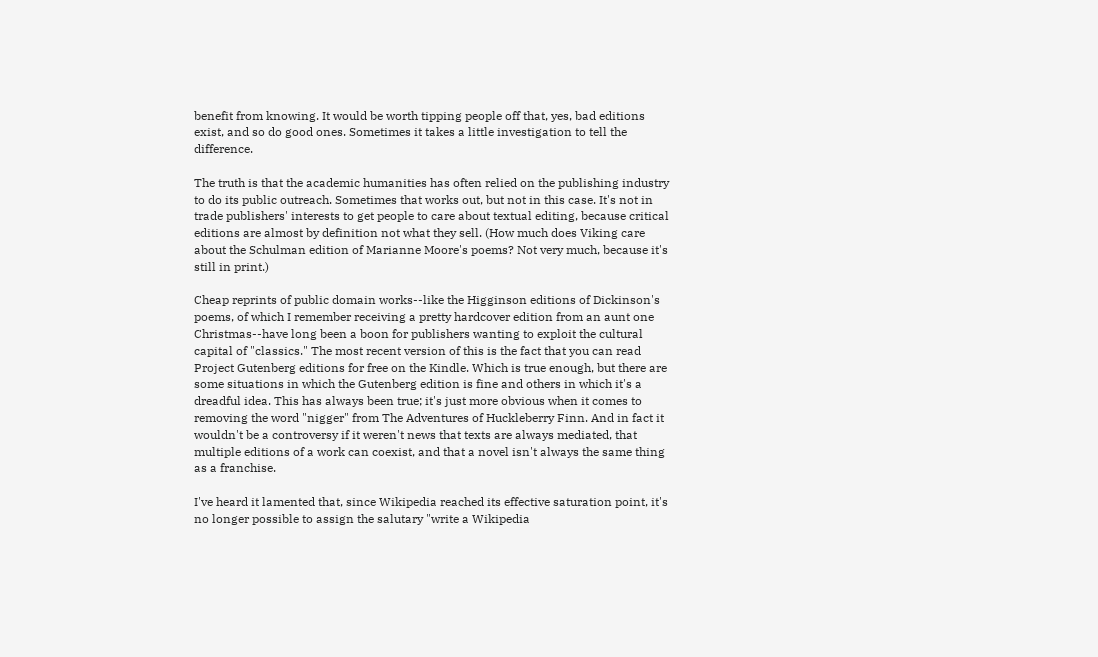benefit from knowing. It would be worth tipping people off that, yes, bad editions exist, and so do good ones. Sometimes it takes a little investigation to tell the difference.

The truth is that the academic humanities has often relied on the publishing industry to do its public outreach. Sometimes that works out, but not in this case. It's not in trade publishers' interests to get people to care about textual editing, because critical editions are almost by definition not what they sell. (How much does Viking care about the Schulman edition of Marianne Moore's poems? Not very much, because it's still in print.)

Cheap reprints of public domain works--like the Higginson editions of Dickinson's poems, of which I remember receiving a pretty hardcover edition from an aunt one Christmas--have long been a boon for publishers wanting to exploit the cultural capital of "classics." The most recent version of this is the fact that you can read Project Gutenberg editions for free on the Kindle. Which is true enough, but there are some situations in which the Gutenberg edition is fine and others in which it's a dreadful idea. This has always been true; it's just more obvious when it comes to removing the word "nigger" from The Adventures of Huckleberry Finn. And in fact it wouldn't be a controversy if it weren't news that texts are always mediated, that multiple editions of a work can coexist, and that a novel isn't always the same thing as a franchise.

I've heard it lamented that, since Wikipedia reached its effective saturation point, it's no longer possible to assign the salutary "write a Wikipedia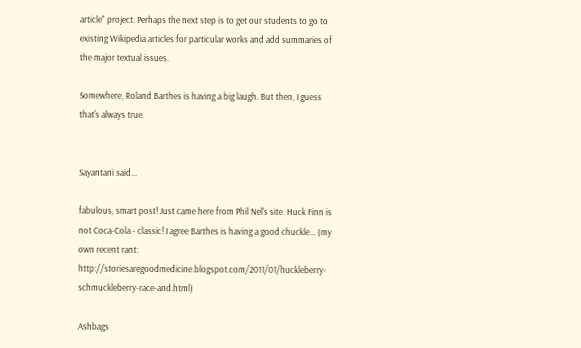article" project. Perhaps the next step is to get our students to go to existing Wikipedia articles for particular works and add summaries of the major textual issues.

Somewhere, Roland Barthes is having a big laugh. But then, I guess that's always true.


Sayantani said...

fabulous, smart post! Just came here from Phil Nel's site. Huck Finn is not Coca-Cola - classic! I agree Barthes is having a good chuckle... (my own recent rant: http://storiesaregoodmedicine.blogspot.com/2011/01/huckleberry-schmuckleberry-race-and.html)

Ashbags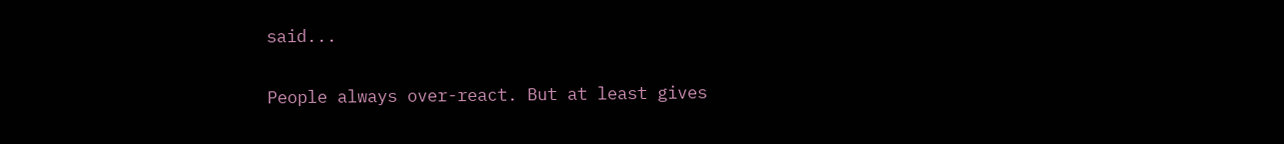said...

People always over-react. But at least gives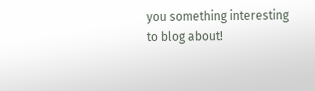you something interesting to blog about!